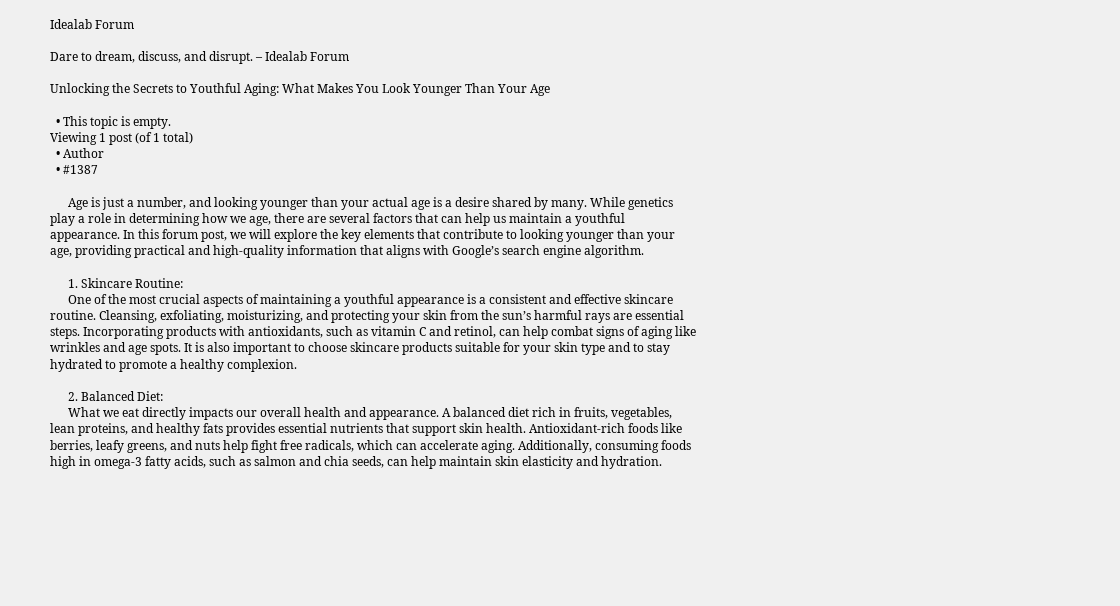Idealab Forum

Dare to dream, discuss, and disrupt. – Idealab Forum

Unlocking the Secrets to Youthful Aging: What Makes You Look Younger Than Your Age

  • This topic is empty.
Viewing 1 post (of 1 total)
  • Author
  • #1387

      Age is just a number, and looking younger than your actual age is a desire shared by many. While genetics play a role in determining how we age, there are several factors that can help us maintain a youthful appearance. In this forum post, we will explore the key elements that contribute to looking younger than your age, providing practical and high-quality information that aligns with Google’s search engine algorithm.

      1. Skincare Routine:
      One of the most crucial aspects of maintaining a youthful appearance is a consistent and effective skincare routine. Cleansing, exfoliating, moisturizing, and protecting your skin from the sun’s harmful rays are essential steps. Incorporating products with antioxidants, such as vitamin C and retinol, can help combat signs of aging like wrinkles and age spots. It is also important to choose skincare products suitable for your skin type and to stay hydrated to promote a healthy complexion.

      2. Balanced Diet:
      What we eat directly impacts our overall health and appearance. A balanced diet rich in fruits, vegetables, lean proteins, and healthy fats provides essential nutrients that support skin health. Antioxidant-rich foods like berries, leafy greens, and nuts help fight free radicals, which can accelerate aging. Additionally, consuming foods high in omega-3 fatty acids, such as salmon and chia seeds, can help maintain skin elasticity and hydration.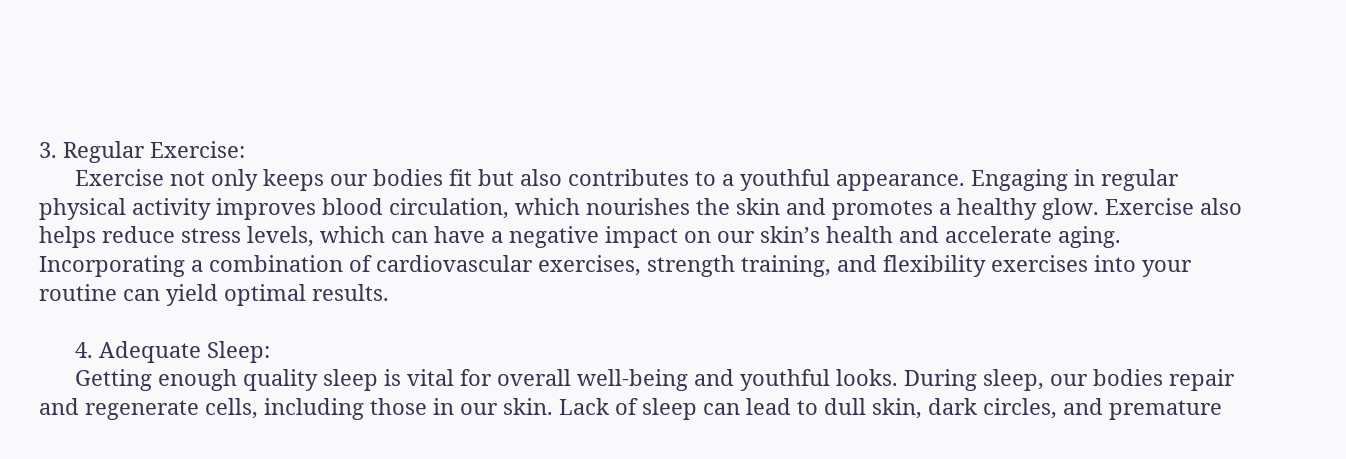3. Regular Exercise:
      Exercise not only keeps our bodies fit but also contributes to a youthful appearance. Engaging in regular physical activity improves blood circulation, which nourishes the skin and promotes a healthy glow. Exercise also helps reduce stress levels, which can have a negative impact on our skin’s health and accelerate aging. Incorporating a combination of cardiovascular exercises, strength training, and flexibility exercises into your routine can yield optimal results.

      4. Adequate Sleep:
      Getting enough quality sleep is vital for overall well-being and youthful looks. During sleep, our bodies repair and regenerate cells, including those in our skin. Lack of sleep can lead to dull skin, dark circles, and premature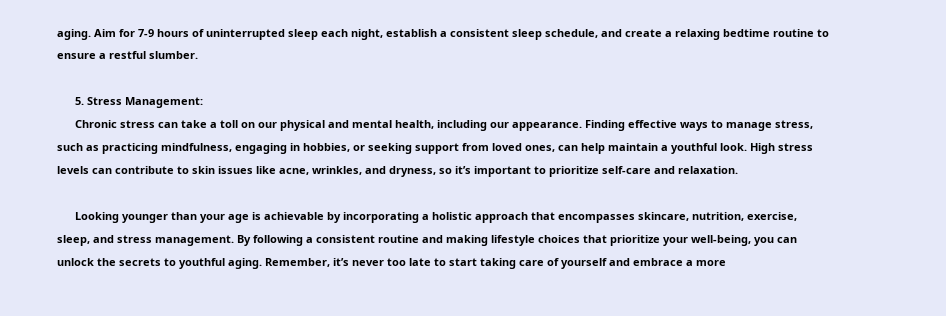aging. Aim for 7-9 hours of uninterrupted sleep each night, establish a consistent sleep schedule, and create a relaxing bedtime routine to ensure a restful slumber.

      5. Stress Management:
      Chronic stress can take a toll on our physical and mental health, including our appearance. Finding effective ways to manage stress, such as practicing mindfulness, engaging in hobbies, or seeking support from loved ones, can help maintain a youthful look. High stress levels can contribute to skin issues like acne, wrinkles, and dryness, so it’s important to prioritize self-care and relaxation.

      Looking younger than your age is achievable by incorporating a holistic approach that encompasses skincare, nutrition, exercise, sleep, and stress management. By following a consistent routine and making lifestyle choices that prioritize your well-being, you can unlock the secrets to youthful aging. Remember, it’s never too late to start taking care of yourself and embrace a more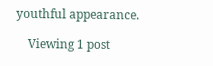youthful appearance.

    Viewing 1 post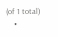(of 1 total)
    •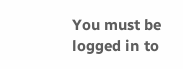You must be logged in to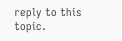reply to this topic.